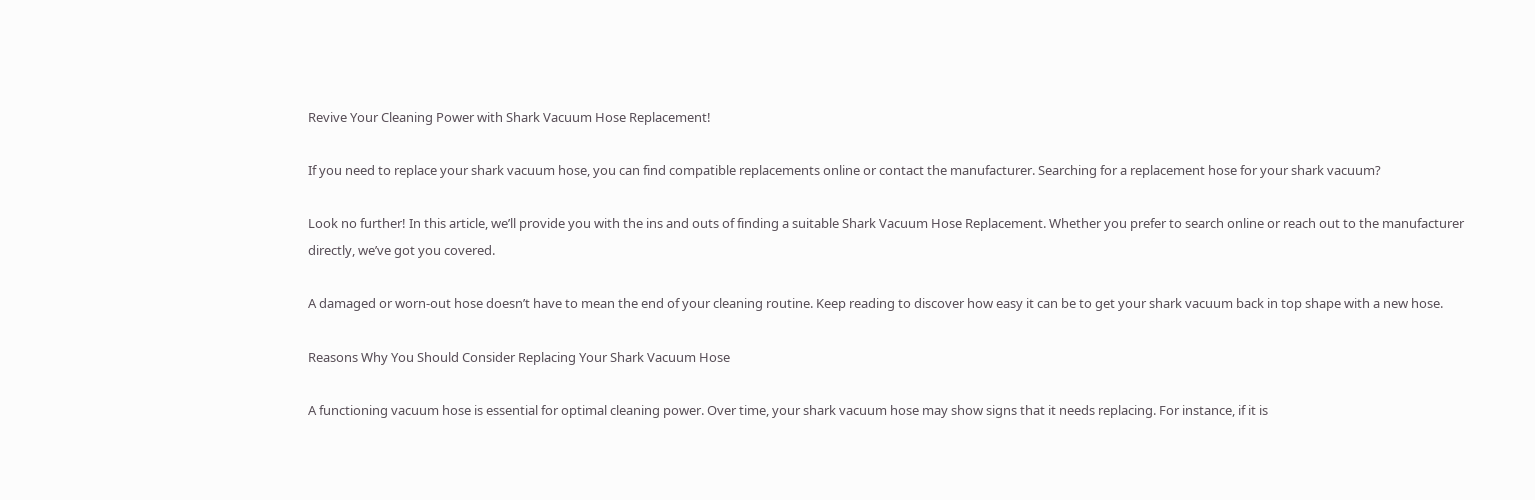Revive Your Cleaning Power with Shark Vacuum Hose Replacement!

If you need to replace your shark vacuum hose, you can find compatible replacements online or contact the manufacturer. Searching for a replacement hose for your shark vacuum?

Look no further! In this article, we’ll provide you with the ins and outs of finding a suitable Shark Vacuum Hose Replacement. Whether you prefer to search online or reach out to the manufacturer directly, we’ve got you covered.

A damaged or worn-out hose doesn’t have to mean the end of your cleaning routine. Keep reading to discover how easy it can be to get your shark vacuum back in top shape with a new hose.

Reasons Why You Should Consider Replacing Your Shark Vacuum Hose

A functioning vacuum hose is essential for optimal cleaning power. Over time, your shark vacuum hose may show signs that it needs replacing. For instance, if it is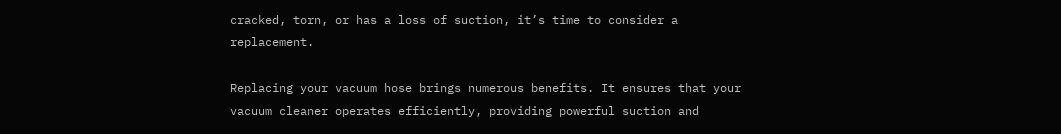cracked, torn, or has a loss of suction, it’s time to consider a replacement.

Replacing your vacuum hose brings numerous benefits. It ensures that your vacuum cleaner operates efficiently, providing powerful suction and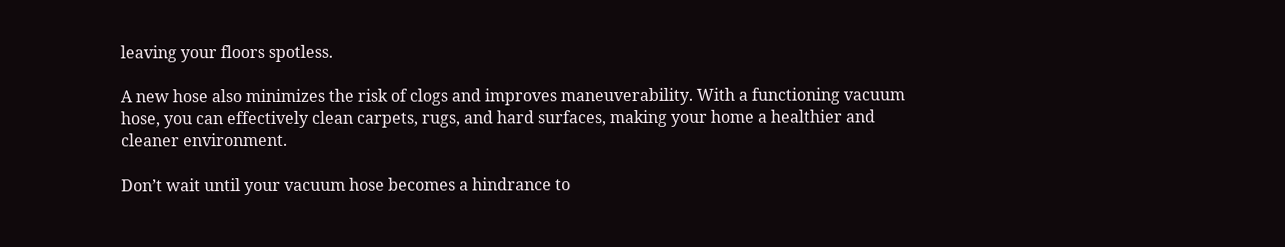leaving your floors spotless.

A new hose also minimizes the risk of clogs and improves maneuverability. With a functioning vacuum hose, you can effectively clean carpets, rugs, and hard surfaces, making your home a healthier and cleaner environment.

Don’t wait until your vacuum hose becomes a hindrance to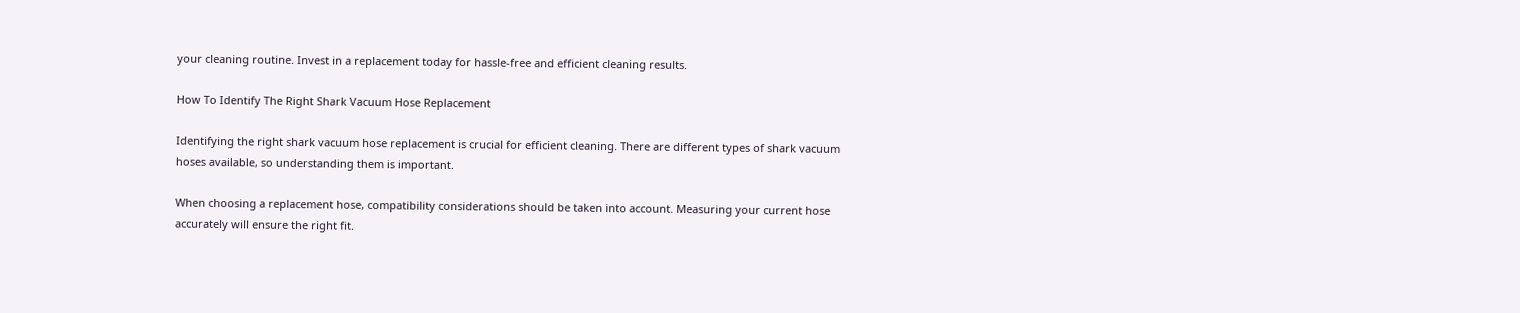your cleaning routine. Invest in a replacement today for hassle-free and efficient cleaning results.

How To Identify The Right Shark Vacuum Hose Replacement

Identifying the right shark vacuum hose replacement is crucial for efficient cleaning. There are different types of shark vacuum hoses available, so understanding them is important.

When choosing a replacement hose, compatibility considerations should be taken into account. Measuring your current hose accurately will ensure the right fit.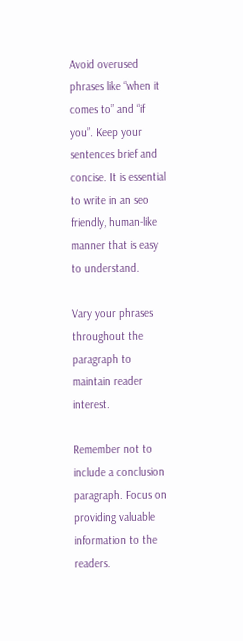Avoid overused phrases like “when it comes to” and “if you”. Keep your sentences brief and concise. It is essential to write in an seo friendly, human-like manner that is easy to understand.

Vary your phrases throughout the paragraph to maintain reader interest.

Remember not to include a conclusion paragraph. Focus on providing valuable information to the readers.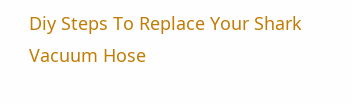Diy Steps To Replace Your Shark Vacuum Hose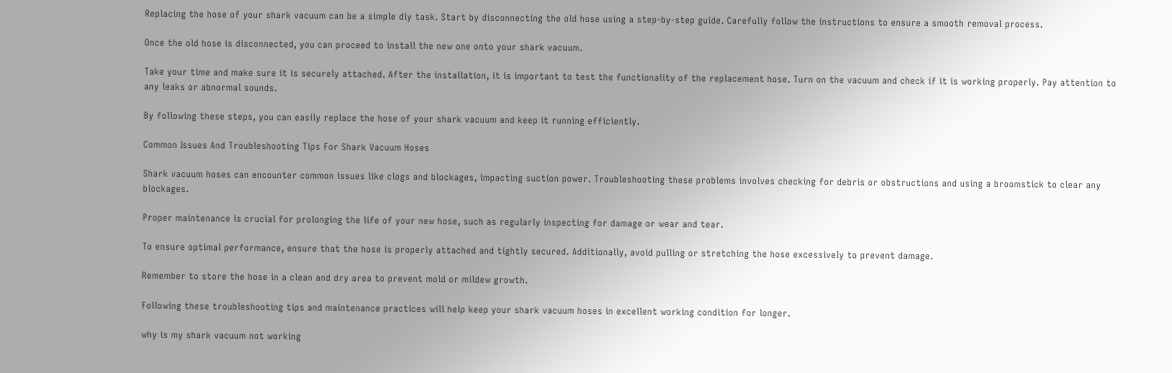Replacing the hose of your shark vacuum can be a simple diy task. Start by disconnecting the old hose using a step-by-step guide. Carefully follow the instructions to ensure a smooth removal process.

Once the old hose is disconnected, you can proceed to install the new one onto your shark vacuum.

Take your time and make sure it is securely attached. After the installation, it is important to test the functionality of the replacement hose. Turn on the vacuum and check if it is working properly. Pay attention to any leaks or abnormal sounds.

By following these steps, you can easily replace the hose of your shark vacuum and keep it running efficiently.

Common Issues And Troubleshooting Tips For Shark Vacuum Hoses

Shark vacuum hoses can encounter common issues like clogs and blockages, impacting suction power. Troubleshooting these problems involves checking for debris or obstructions and using a broomstick to clear any blockages.

Proper maintenance is crucial for prolonging the life of your new hose, such as regularly inspecting for damage or wear and tear.

To ensure optimal performance, ensure that the hose is properly attached and tightly secured. Additionally, avoid pulling or stretching the hose excessively to prevent damage.

Remember to store the hose in a clean and dry area to prevent mold or mildew growth.

Following these troubleshooting tips and maintenance practices will help keep your shark vacuum hoses in excellent working condition for longer.

why is my shark vacuum not working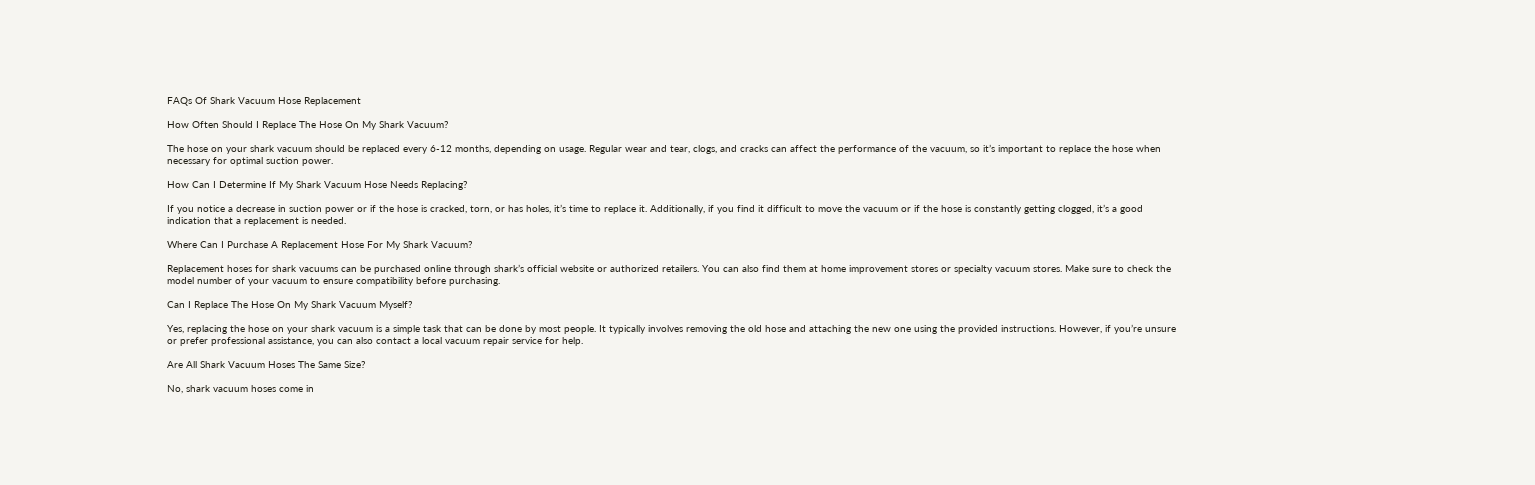FAQs Of Shark Vacuum Hose Replacement

How Often Should I Replace The Hose On My Shark Vacuum?

The hose on your shark vacuum should be replaced every 6-12 months, depending on usage. Regular wear and tear, clogs, and cracks can affect the performance of the vacuum, so it’s important to replace the hose when necessary for optimal suction power.

How Can I Determine If My Shark Vacuum Hose Needs Replacing?

If you notice a decrease in suction power or if the hose is cracked, torn, or has holes, it’s time to replace it. Additionally, if you find it difficult to move the vacuum or if the hose is constantly getting clogged, it’s a good indication that a replacement is needed.

Where Can I Purchase A Replacement Hose For My Shark Vacuum?

Replacement hoses for shark vacuums can be purchased online through shark’s official website or authorized retailers. You can also find them at home improvement stores or specialty vacuum stores. Make sure to check the model number of your vacuum to ensure compatibility before purchasing.

Can I Replace The Hose On My Shark Vacuum Myself?

Yes, replacing the hose on your shark vacuum is a simple task that can be done by most people. It typically involves removing the old hose and attaching the new one using the provided instructions. However, if you’re unsure or prefer professional assistance, you can also contact a local vacuum repair service for help.

Are All Shark Vacuum Hoses The Same Size?

No, shark vacuum hoses come in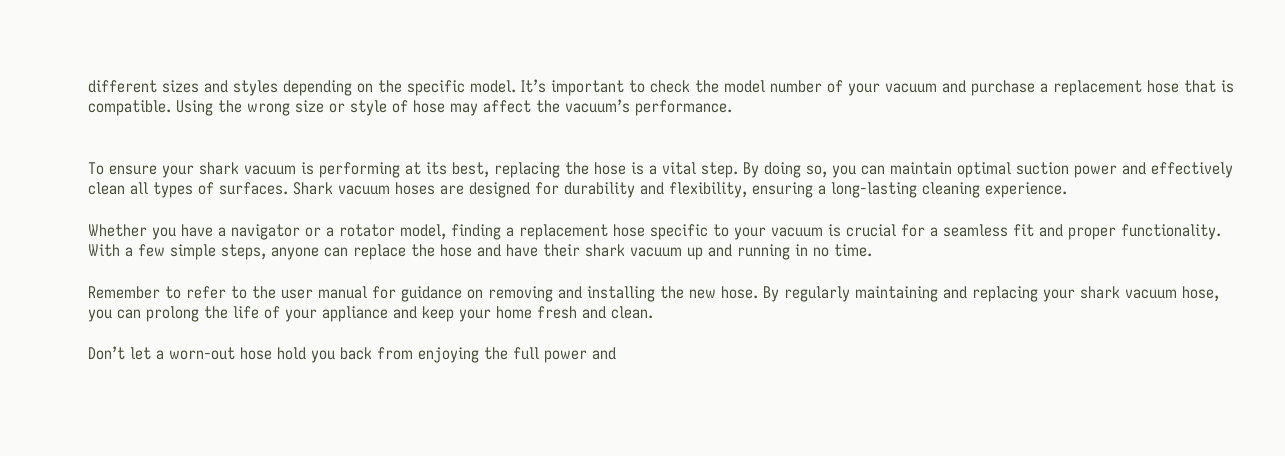different sizes and styles depending on the specific model. It’s important to check the model number of your vacuum and purchase a replacement hose that is compatible. Using the wrong size or style of hose may affect the vacuum’s performance.


To ensure your shark vacuum is performing at its best, replacing the hose is a vital step. By doing so, you can maintain optimal suction power and effectively clean all types of surfaces. Shark vacuum hoses are designed for durability and flexibility, ensuring a long-lasting cleaning experience.

Whether you have a navigator or a rotator model, finding a replacement hose specific to your vacuum is crucial for a seamless fit and proper functionality. With a few simple steps, anyone can replace the hose and have their shark vacuum up and running in no time.

Remember to refer to the user manual for guidance on removing and installing the new hose. By regularly maintaining and replacing your shark vacuum hose, you can prolong the life of your appliance and keep your home fresh and clean.

Don’t let a worn-out hose hold you back from enjoying the full power and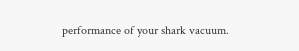performance of your shark vacuum.